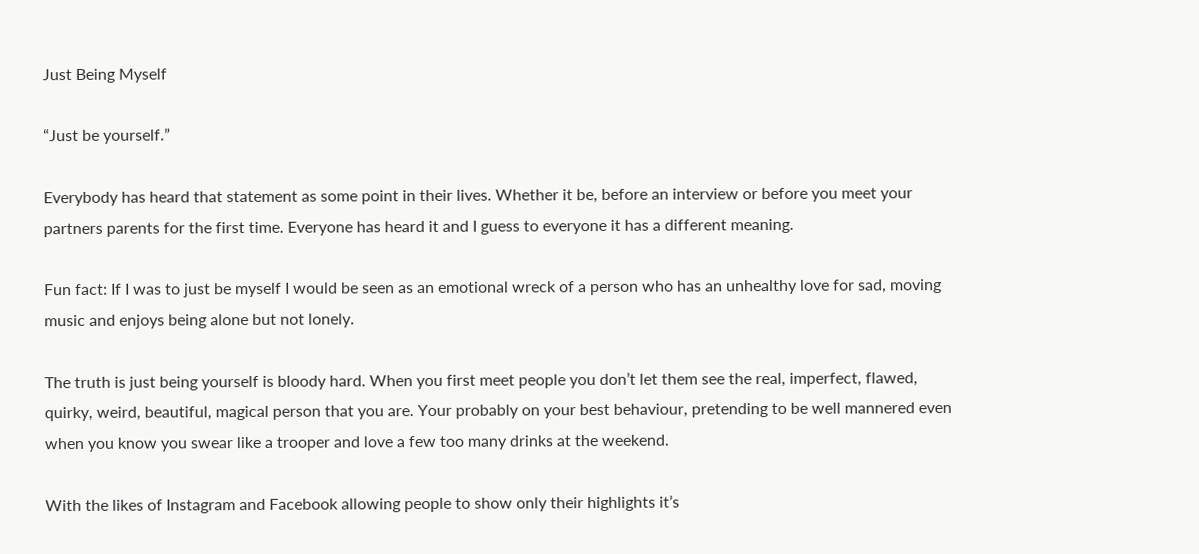Just Being Myself

“Just be yourself.”

Everybody has heard that statement as some point in their lives. Whether it be, before an interview or before you meet your partners parents for the first time. Everyone has heard it and I guess to everyone it has a different meaning.

Fun fact: If I was to just be myself I would be seen as an emotional wreck of a person who has an unhealthy love for sad, moving music and enjoys being alone but not lonely.

The truth is just being yourself is bloody hard. When you first meet people you don’t let them see the real, imperfect, flawed, quirky, weird, beautiful, magical person that you are. Your probably on your best behaviour, pretending to be well mannered even when you know you swear like a trooper and love a few too many drinks at the weekend.

With the likes of Instagram and Facebook allowing people to show only their highlights it’s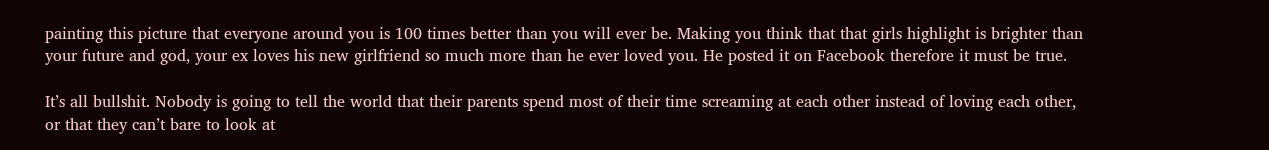painting this picture that everyone around you is 100 times better than you will ever be. Making you think that that girls highlight is brighter than your future and god, your ex loves his new girlfriend so much more than he ever loved you. He posted it on Facebook therefore it must be true.

It’s all bullshit. Nobody is going to tell the world that their parents spend most of their time screaming at each other instead of loving each other, or that they can’t bare to look at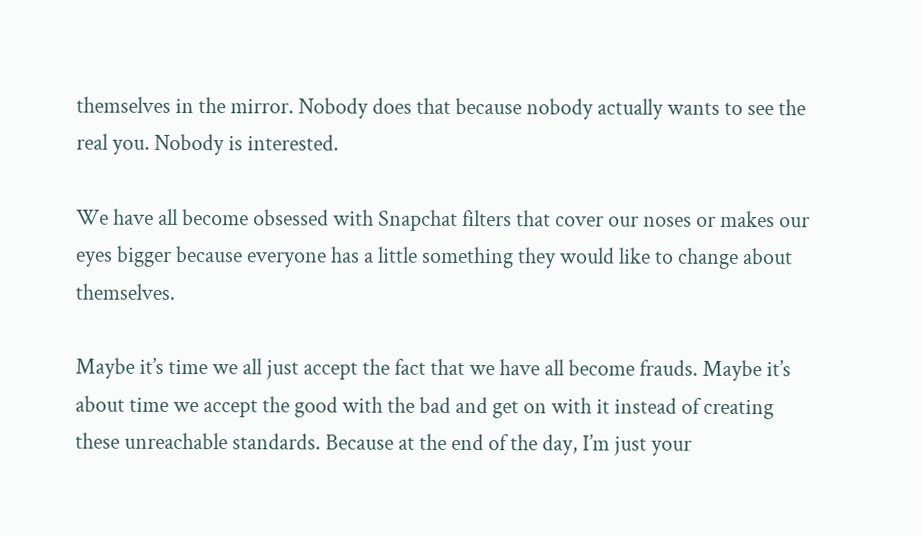themselves in the mirror. Nobody does that because nobody actually wants to see the real you. Nobody is interested.

We have all become obsessed with Snapchat filters that cover our noses or makes our eyes bigger because everyone has a little something they would like to change about themselves.

Maybe it’s time we all just accept the fact that we have all become frauds. Maybe it’s about time we accept the good with the bad and get on with it instead of creating these unreachable standards. Because at the end of the day, I’m just your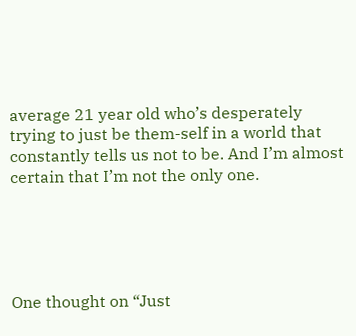average 21 year old who’s desperately trying to just be them-self in a world that constantly tells us not to be. And I’m almost certain that I’m not the only one.





One thought on “Just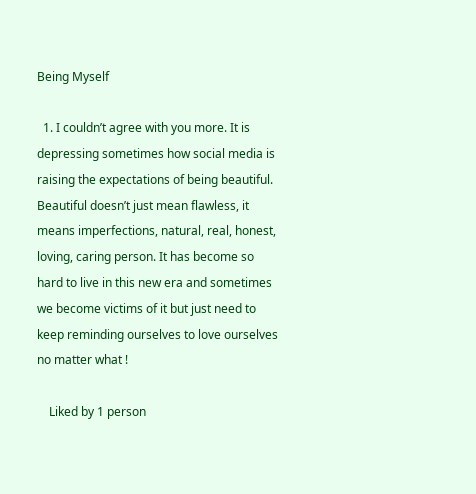Being Myself

  1. I couldn’t agree with you more. It is depressing sometimes how social media is raising the expectations of being beautiful. Beautiful doesn’t just mean flawless, it means imperfections, natural, real, honest, loving, caring person. It has become so hard to live in this new era and sometimes we become victims of it but just need to keep reminding ourselves to love ourselves no matter what !

    Liked by 1 person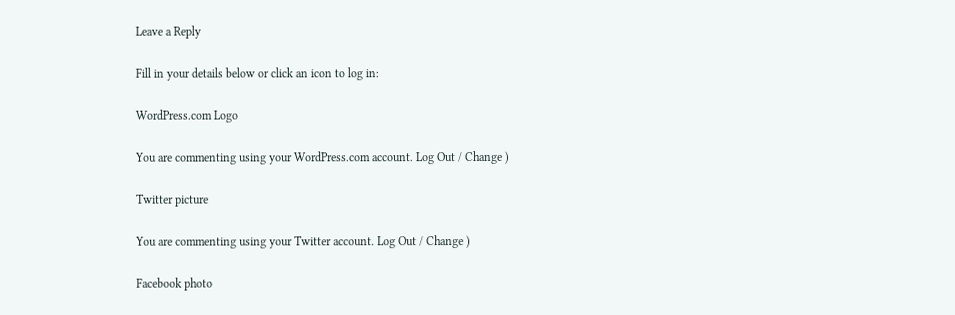Leave a Reply

Fill in your details below or click an icon to log in:

WordPress.com Logo

You are commenting using your WordPress.com account. Log Out / Change )

Twitter picture

You are commenting using your Twitter account. Log Out / Change )

Facebook photo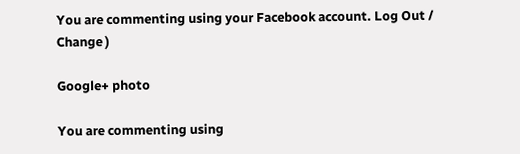You are commenting using your Facebook account. Log Out / Change )

Google+ photo

You are commenting using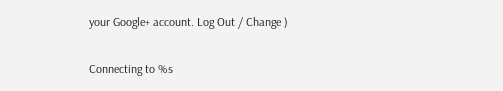your Google+ account. Log Out / Change )

Connecting to %s